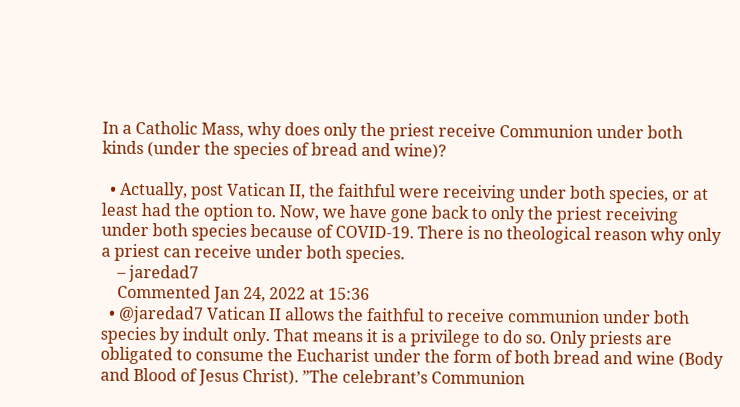In a Catholic Mass, why does only the priest receive Communion under both kinds (under the species of bread and wine)?

  • Actually, post Vatican II, the faithful were receiving under both species, or at least had the option to. Now, we have gone back to only the priest receiving under both species because of COVID-19. There is no theological reason why only a priest can receive under both species.
    – jaredad7
    Commented Jan 24, 2022 at 15:36
  • @jaredad7 Vatican II allows the faithful to receive communion under both species by indult only. That means it is a privilege to do so. Only priests are obligated to consume the Eucharist under the form of both bread and wine (Body and Blood of Jesus Christ). ”The celebrant’s Communion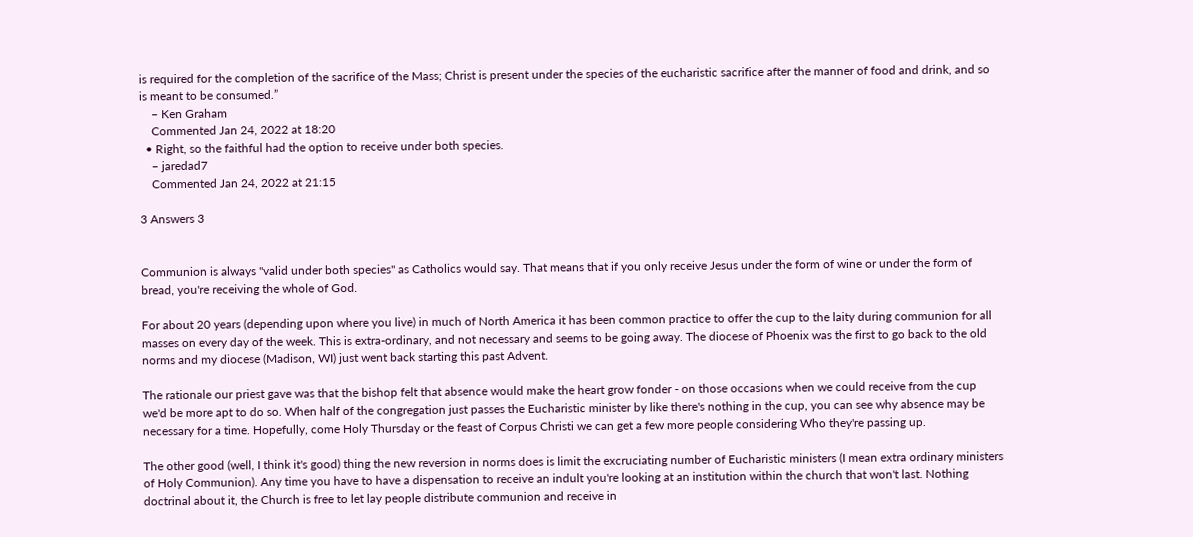is required for the completion of the sacrifice of the Mass; Christ is present under the species of the eucharistic sacrifice after the manner of food and drink, and so is meant to be consumed.”
    – Ken Graham
    Commented Jan 24, 2022 at 18:20
  • Right, so the faithful had the option to receive under both species.
    – jaredad7
    Commented Jan 24, 2022 at 21:15

3 Answers 3


Communion is always "valid under both species" as Catholics would say. That means that if you only receive Jesus under the form of wine or under the form of bread, you're receiving the whole of God.

For about 20 years (depending upon where you live) in much of North America it has been common practice to offer the cup to the laity during communion for all masses on every day of the week. This is extra-ordinary, and not necessary and seems to be going away. The diocese of Phoenix was the first to go back to the old norms and my diocese (Madison, WI) just went back starting this past Advent.

The rationale our priest gave was that the bishop felt that absence would make the heart grow fonder - on those occasions when we could receive from the cup we'd be more apt to do so. When half of the congregation just passes the Eucharistic minister by like there's nothing in the cup, you can see why absence may be necessary for a time. Hopefully, come Holy Thursday or the feast of Corpus Christi we can get a few more people considering Who they're passing up.

The other good (well, I think it's good) thing the new reversion in norms does is limit the excruciating number of Eucharistic ministers (I mean extra ordinary ministers of Holy Communion). Any time you have to have a dispensation to receive an indult you're looking at an institution within the church that won't last. Nothing doctrinal about it, the Church is free to let lay people distribute communion and receive in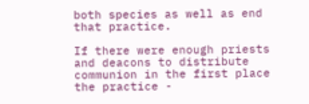both species as well as end that practice.

If there were enough priests and deacons to distribute communion in the first place the practice -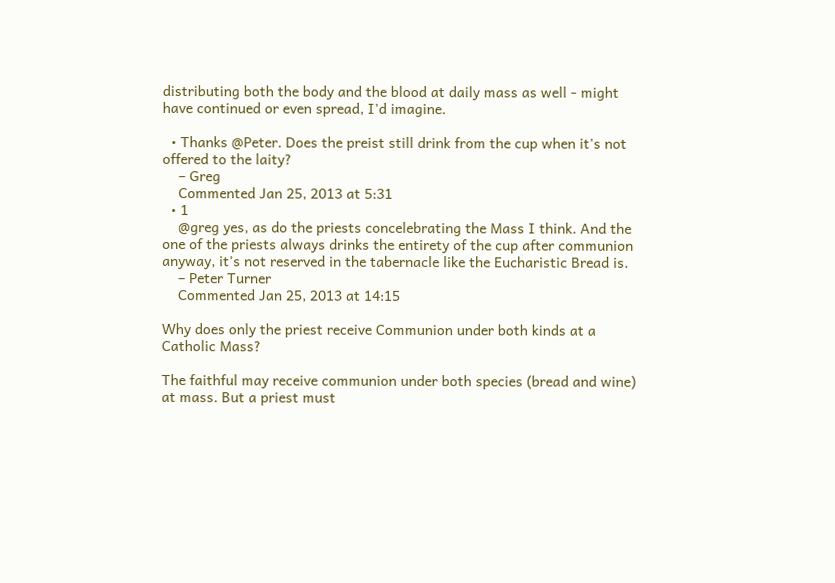distributing both the body and the blood at daily mass as well - might have continued or even spread, I'd imagine.

  • Thanks @Peter. Does the preist still drink from the cup when it's not offered to the laity?
    – Greg
    Commented Jan 25, 2013 at 5:31
  • 1
    @greg yes, as do the priests concelebrating the Mass I think. And the one of the priests always drinks the entirety of the cup after communion anyway, it's not reserved in the tabernacle like the Eucharistic Bread is.
    – Peter Turner
    Commented Jan 25, 2013 at 14:15

Why does only the priest receive Communion under both kinds at a Catholic Mass?

The faithful may receive communion under both species (bread and wine) at mass. But a priest must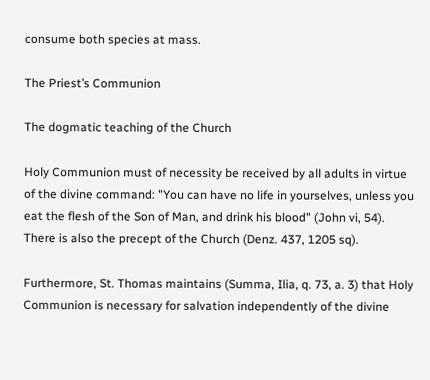consume both species at mass.

The Priest’s Communion

The dogmatic teaching of the Church

Holy Communion must of necessity be received by all adults in virtue of the divine command: "You can have no life in yourselves, unless you eat the flesh of the Son of Man, and drink his blood" (John vi, 54). There is also the precept of the Church (Denz. 437, 1205 sq).

Furthermore, St. Thomas maintains (Summa, Ilia, q. 73, a. 3) that Holy Communion is necessary for salvation independently of the divine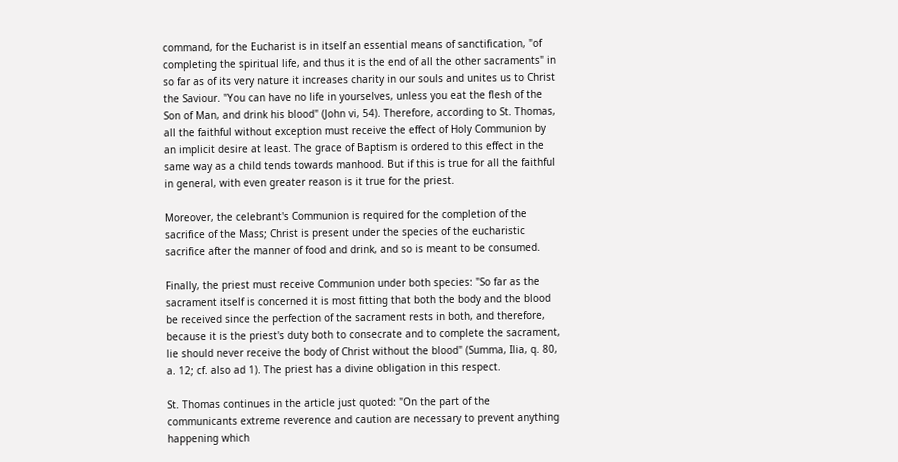command, for the Eucharist is in itself an essential means of sanctification, "of completing the spiritual life, and thus it is the end of all the other sacraments" in so far as of its very nature it increases charity in our souls and unites us to Christ the Saviour. "You can have no life in yourselves, unless you eat the flesh of the Son of Man, and drink his blood" (John vi, 54). Therefore, according to St. Thomas, all the faithful without exception must receive the effect of Holy Communion by an implicit desire at least. The grace of Baptism is ordered to this effect in the same way as a child tends towards manhood. But if this is true for all the faithful in general, with even greater reason is it true for the priest.

Moreover, the celebrant's Communion is required for the completion of the sacrifice of the Mass; Christ is present under the species of the eucharistic sacrifice after the manner of food and drink, and so is meant to be consumed.

Finally, the priest must receive Communion under both species: "So far as the sacrament itself is concerned it is most fitting that both the body and the blood be received since the perfection of the sacrament rests in both, and therefore, because it is the priest's duty both to consecrate and to complete the sacrament, lie should never receive the body of Christ without the blood" (Summa, Ilia, q. 80, a. 12; cf. also ad 1). The priest has a divine obligation in this respect.

St. Thomas continues in the article just quoted: "On the part of the communicants extreme reverence and caution are necessary to prevent anything happening which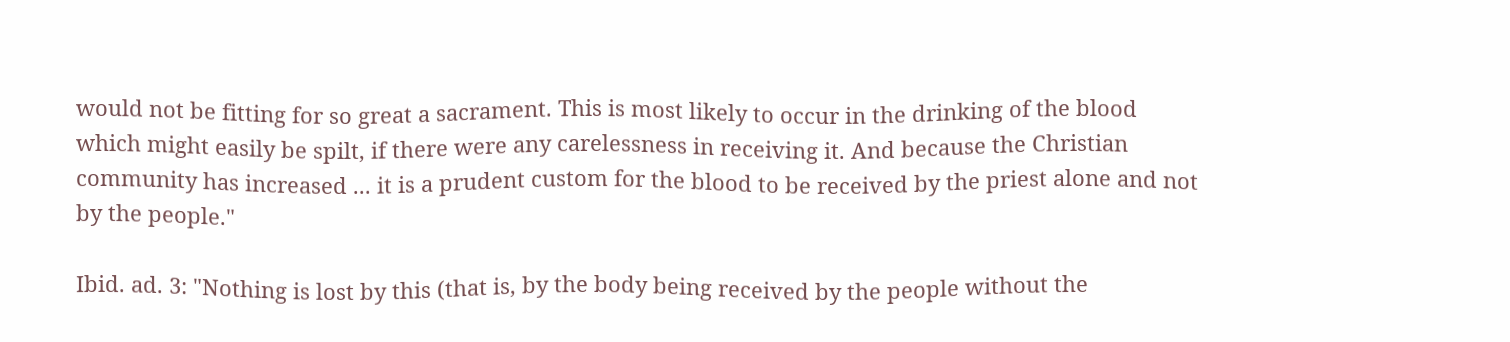would not be fitting for so great a sacrament. This is most likely to occur in the drinking of the blood which might easily be spilt, if there were any carelessness in receiving it. And because the Christian community has increased ... it is a prudent custom for the blood to be received by the priest alone and not by the people."

Ibid. ad. 3: "Nothing is lost by this (that is, by the body being received by the people without the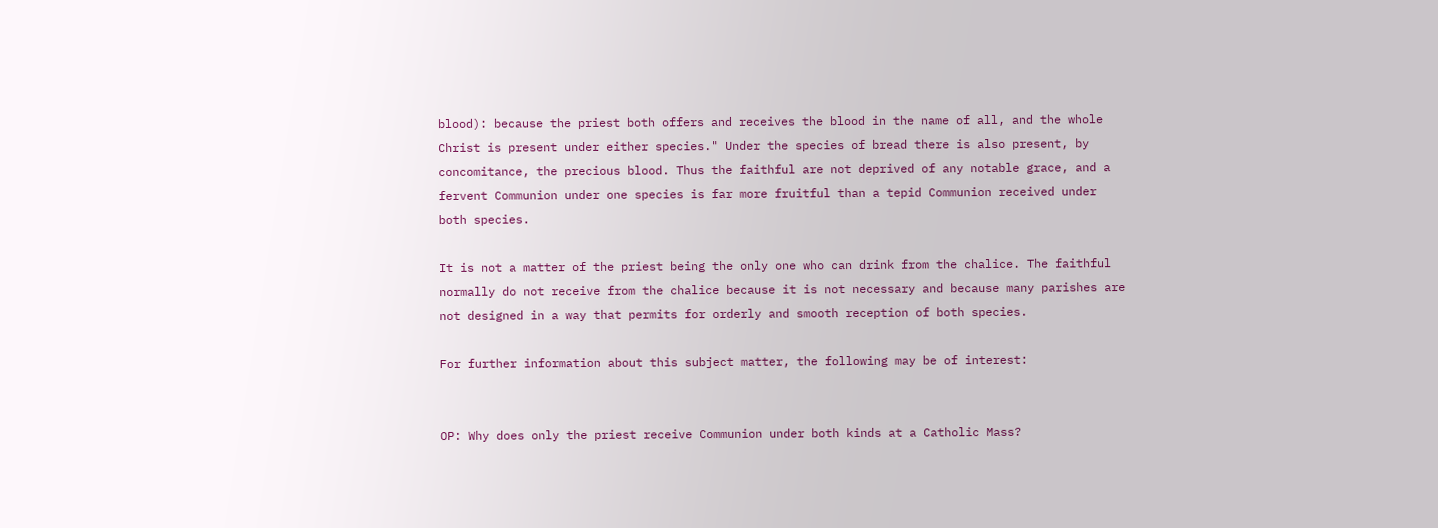blood): because the priest both offers and receives the blood in the name of all, and the whole Christ is present under either species." Under the species of bread there is also present, by concomitance, the precious blood. Thus the faithful are not deprived of any notable grace, and a fervent Communion under one species is far more fruitful than a tepid Communion received under both species.

It is not a matter of the priest being the only one who can drink from the chalice. The faithful normally do not receive from the chalice because it is not necessary and because many parishes are not designed in a way that permits for orderly and smooth reception of both species.

For further information about this subject matter, the following may be of interest:


OP: Why does only the priest receive Communion under both kinds at a Catholic Mass?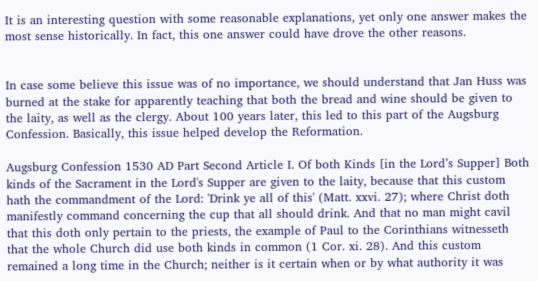It is an interesting question with some reasonable explanations, yet only one answer makes the most sense historically. In fact, this one answer could have drove the other reasons.


In case some believe this issue was of no importance, we should understand that Jan Huss was burned at the stake for apparently teaching that both the bread and wine should be given to the laity, as well as the clergy. About 100 years later, this led to this part of the Augsburg Confession. Basically, this issue helped develop the Reformation.

Augsburg Confession 1530 AD Part Second Article I. Of both Kinds [in the Lord’s Supper] Both kinds of the Sacrament in the Lord's Supper are given to the laity, because that this custom hath the commandment of the Lord: 'Drink ye all of this' (Matt. xxvi. 27); where Christ doth manifestly command concerning the cup that all should drink. And that no man might cavil that this doth only pertain to the priests, the example of Paul to the Corinthians witnesseth that the whole Church did use both kinds in common (1 Cor. xi. 28). And this custom remained a long time in the Church; neither is it certain when or by what authority it was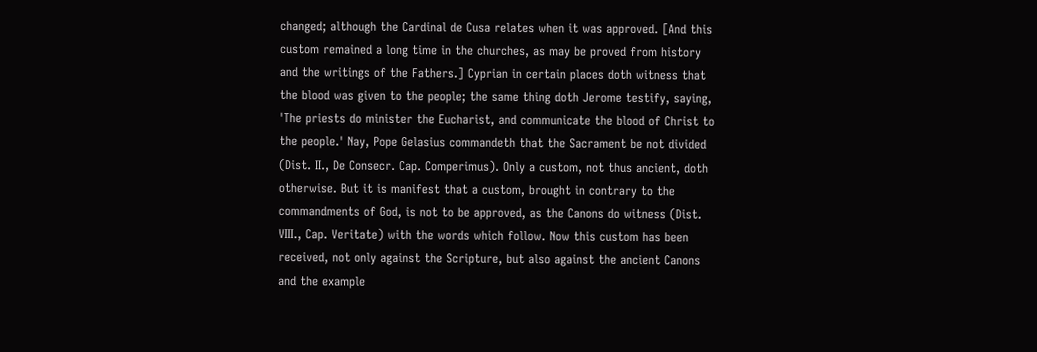changed; although the Cardinal de Cusa relates when it was approved. [And this custom remained a long time in the churches, as may be proved from history and the writings of the Fathers.] Cyprian in certain places doth witness that the blood was given to the people; the same thing doth Jerome testify, saying, 'The priests do minister the Eucharist, and communicate the blood of Christ to the people.' Nay, Pope Gelasius commandeth that the Sacrament be not divided (Dist. II., De Consecr. Cap. Comperimus). Only a custom, not thus ancient, doth otherwise. But it is manifest that a custom, brought in contrary to the commandments of God, is not to be approved, as the Canons do witness (Dist. VIII., Cap. Veritate) with the words which follow. Now this custom has been received, not only against the Scripture, but also against the ancient Canons and the example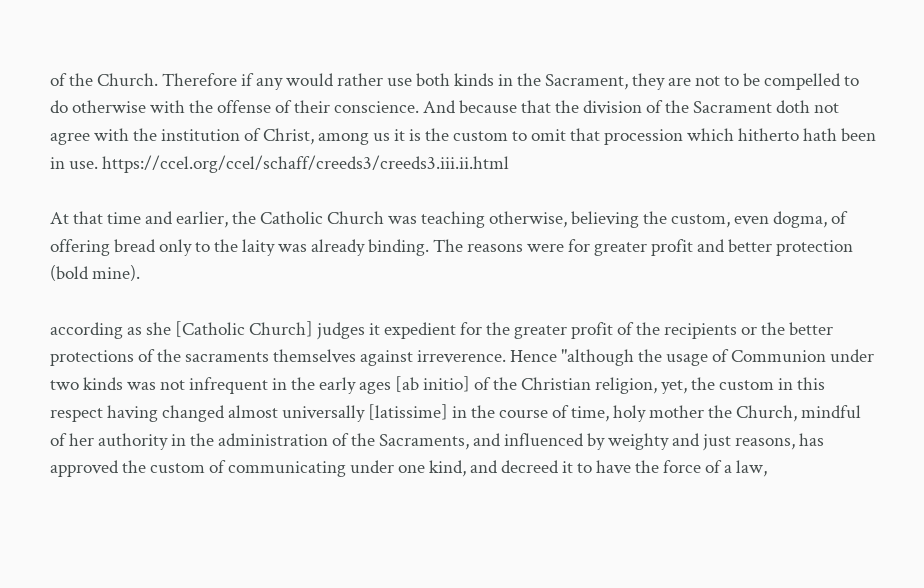of the Church. Therefore if any would rather use both kinds in the Sacrament, they are not to be compelled to do otherwise with the offense of their conscience. And because that the division of the Sacrament doth not agree with the institution of Christ, among us it is the custom to omit that procession which hitherto hath been in use. https://ccel.org/ccel/schaff/creeds3/creeds3.iii.ii.html

At that time and earlier, the Catholic Church was teaching otherwise, believing the custom, even dogma, of offering bread only to the laity was already binding. The reasons were for greater profit and better protection (bold mine).

according as she [Catholic Church] judges it expedient for the greater profit of the recipients or the better protections of the sacraments themselves against irreverence. Hence "although the usage of Communion under two kinds was not infrequent in the early ages [ab initio] of the Christian religion, yet, the custom in this respect having changed almost universally [latissime] in the course of time, holy mother the Church, mindful of her authority in the administration of the Sacraments, and influenced by weighty and just reasons, has approved the custom of communicating under one kind, and decreed it to have the force of a law,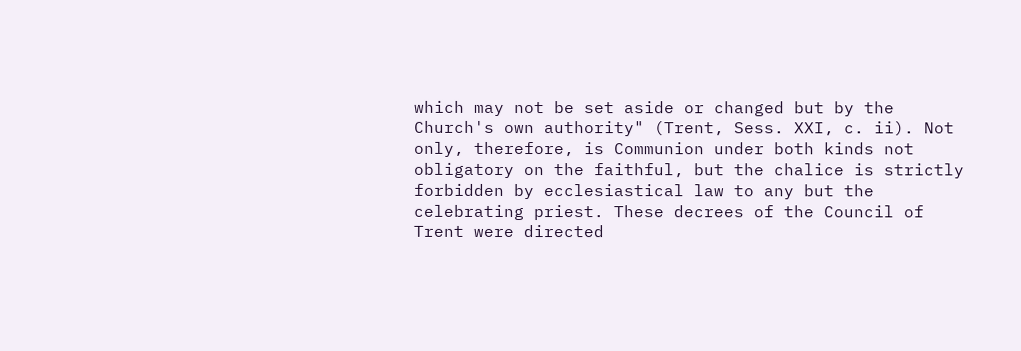which may not be set aside or changed but by the Church's own authority" (Trent, Sess. XXI, c. ii). Not only, therefore, is Communion under both kinds not obligatory on the faithful, but the chalice is strictly forbidden by ecclesiastical law to any but the celebrating priest. These decrees of the Council of Trent were directed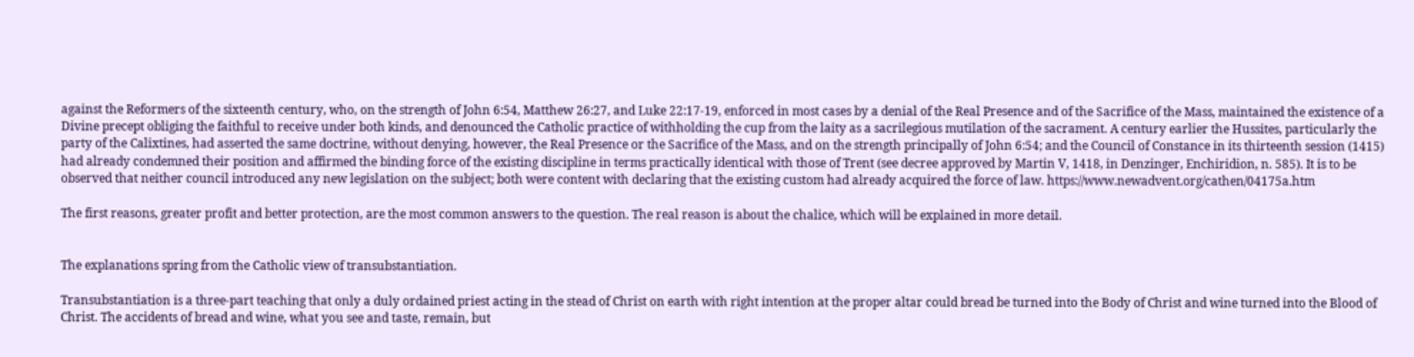against the Reformers of the sixteenth century, who, on the strength of John 6:54, Matthew 26:27, and Luke 22:17-19, enforced in most cases by a denial of the Real Presence and of the Sacrifice of the Mass, maintained the existence of a Divine precept obliging the faithful to receive under both kinds, and denounced the Catholic practice of withholding the cup from the laity as a sacrilegious mutilation of the sacrament. A century earlier the Hussites, particularly the party of the Calixtines, had asserted the same doctrine, without denying, however, the Real Presence or the Sacrifice of the Mass, and on the strength principally of John 6:54; and the Council of Constance in its thirteenth session (1415) had already condemned their position and affirmed the binding force of the existing discipline in terms practically identical with those of Trent (see decree approved by Martin V, 1418, in Denzinger, Enchiridion, n. 585). It is to be observed that neither council introduced any new legislation on the subject; both were content with declaring that the existing custom had already acquired the force of law. https://www.newadvent.org/cathen/04175a.htm

The first reasons, greater profit and better protection, are the most common answers to the question. The real reason is about the chalice, which will be explained in more detail.


The explanations spring from the Catholic view of transubstantiation.

Transubstantiation is a three-part teaching that only a duly ordained priest acting in the stead of Christ on earth with right intention at the proper altar could bread be turned into the Body of Christ and wine turned into the Blood of Christ. The accidents of bread and wine, what you see and taste, remain, but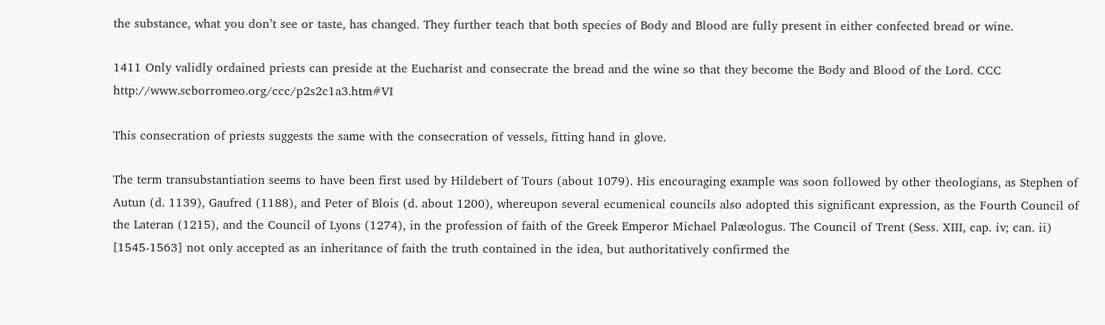the substance, what you don’t see or taste, has changed. They further teach that both species of Body and Blood are fully present in either confected bread or wine.

1411 Only validly ordained priests can preside at the Eucharist and consecrate the bread and the wine so that they become the Body and Blood of the Lord. CCC http://www.scborromeo.org/ccc/p2s2c1a3.htm#VI

This consecration of priests suggests the same with the consecration of vessels, fitting hand in glove.

The term transubstantiation seems to have been first used by Hildebert of Tours (about 1079). His encouraging example was soon followed by other theologians, as Stephen of Autun (d. 1139), Gaufred (1188), and Peter of Blois (d. about 1200), whereupon several ecumenical councils also adopted this significant expression, as the Fourth Council of the Lateran (1215), and the Council of Lyons (1274), in the profession of faith of the Greek Emperor Michael Palæologus. The Council of Trent (Sess. XIII, cap. iv; can. ii) [1545-1563] not only accepted as an inheritance of faith the truth contained in the idea, but authoritatively confirmed the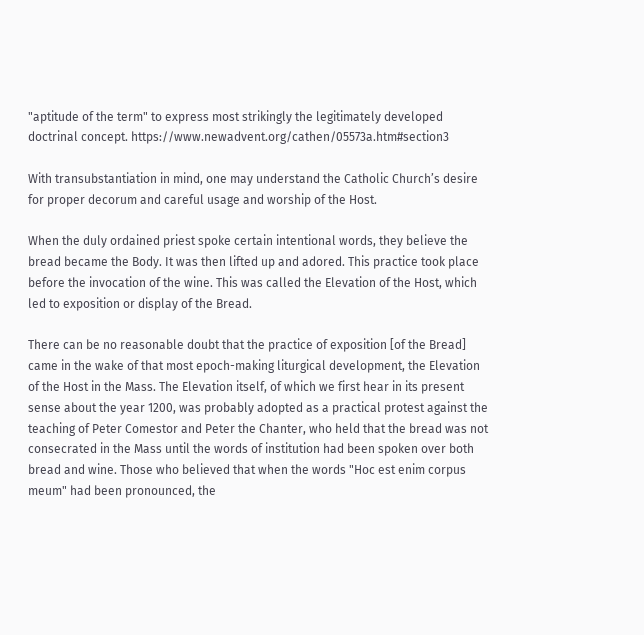"aptitude of the term" to express most strikingly the legitimately developed doctrinal concept. https://www.newadvent.org/cathen/05573a.htm#section3

With transubstantiation in mind, one may understand the Catholic Church’s desire for proper decorum and careful usage and worship of the Host.

When the duly ordained priest spoke certain intentional words, they believe the bread became the Body. It was then lifted up and adored. This practice took place before the invocation of the wine. This was called the Elevation of the Host, which led to exposition or display of the Bread.

There can be no reasonable doubt that the practice of exposition [of the Bread] came in the wake of that most epoch-making liturgical development, the Elevation of the Host in the Mass. The Elevation itself, of which we first hear in its present sense about the year 1200, was probably adopted as a practical protest against the teaching of Peter Comestor and Peter the Chanter, who held that the bread was not consecrated in the Mass until the words of institution had been spoken over both bread and wine. Those who believed that when the words "Hoc est enim corpus meum" had been pronounced, the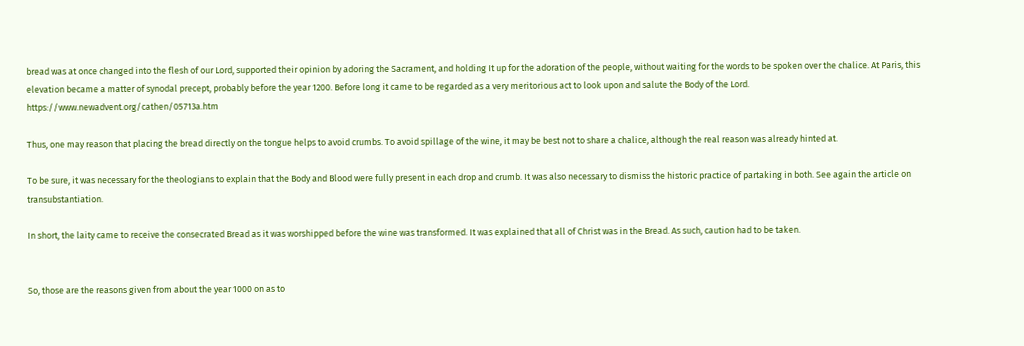bread was at once changed into the flesh of our Lord, supported their opinion by adoring the Sacrament, and holding It up for the adoration of the people, without waiting for the words to be spoken over the chalice. At Paris, this elevation became a matter of synodal precept, probably before the year 1200. Before long it came to be regarded as a very meritorious act to look upon and salute the Body of the Lord. https://www.newadvent.org/cathen/05713a.htm

Thus, one may reason that placing the bread directly on the tongue helps to avoid crumbs. To avoid spillage of the wine, it may be best not to share a chalice, although the real reason was already hinted at.

To be sure, it was necessary for the theologians to explain that the Body and Blood were fully present in each drop and crumb. It was also necessary to dismiss the historic practice of partaking in both. See again the article on transubstantiation.

In short, the laity came to receive the consecrated Bread as it was worshipped before the wine was transformed. It was explained that all of Christ was in the Bread. As such, caution had to be taken.


So, those are the reasons given from about the year 1000 on as to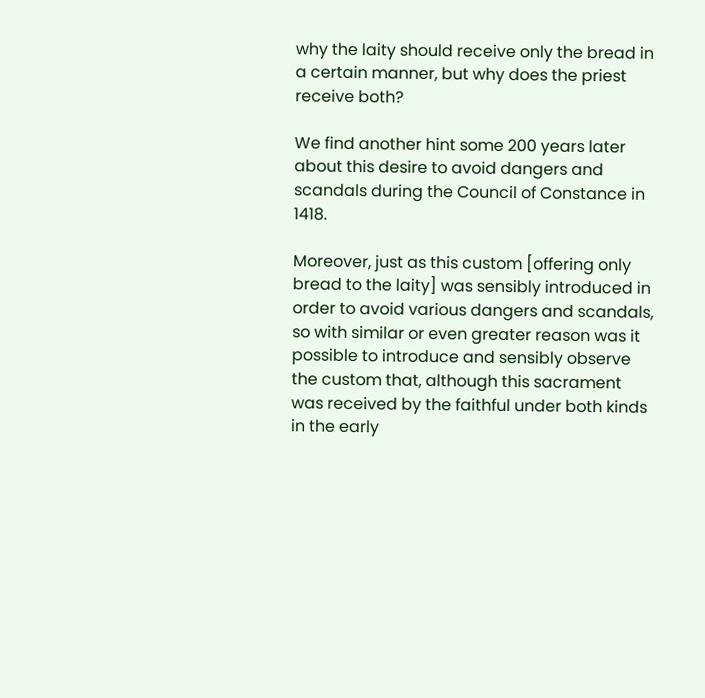why the laity should receive only the bread in a certain manner, but why does the priest receive both?

We find another hint some 200 years later about this desire to avoid dangers and scandals during the Council of Constance in 1418.

Moreover, just as this custom [offering only bread to the laity] was sensibly introduced in order to avoid various dangers and scandals, so with similar or even greater reason was it possible to introduce and sensibly observe the custom that, although this sacrament was received by the faithful under both kinds in the early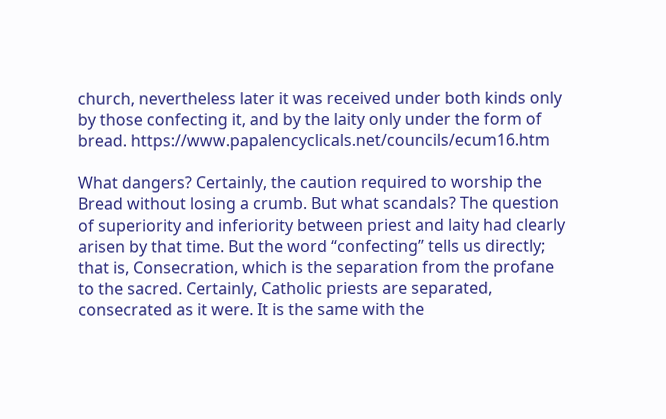church, nevertheless later it was received under both kinds only by those confecting it, and by the laity only under the form of bread. https://www.papalencyclicals.net/councils/ecum16.htm

What dangers? Certainly, the caution required to worship the Bread without losing a crumb. But what scandals? The question of superiority and inferiority between priest and laity had clearly arisen by that time. But the word “confecting” tells us directly; that is, Consecration, which is the separation from the profane to the sacred. Certainly, Catholic priests are separated, consecrated as it were. It is the same with the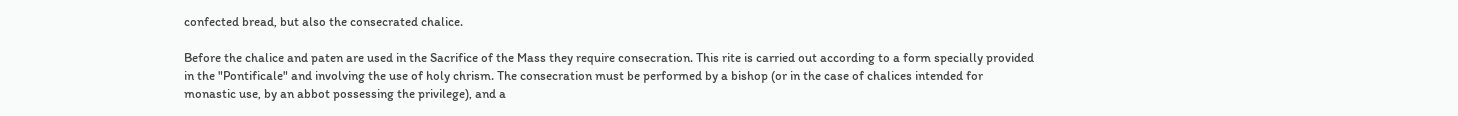confected bread, but also the consecrated chalice.

Before the chalice and paten are used in the Sacrifice of the Mass they require consecration. This rite is carried out according to a form specially provided in the "Pontificale" and involving the use of holy chrism. The consecration must be performed by a bishop (or in the case of chalices intended for monastic use, by an abbot possessing the privilege), and a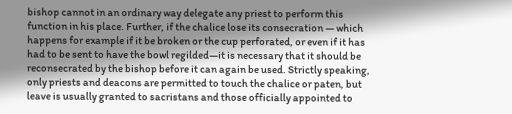bishop cannot in an ordinary way delegate any priest to perform this function in his place. Further, if the chalice lose its consecration — which happens for example if it be broken or the cup perforated, or even if it has had to be sent to have the bowl regilded—it is necessary that it should be reconsecrated by the bishop before it can again be used. Strictly speaking, only priests and deacons are permitted to touch the chalice or paten, but leave is usually granted to sacristans and those officially appointed to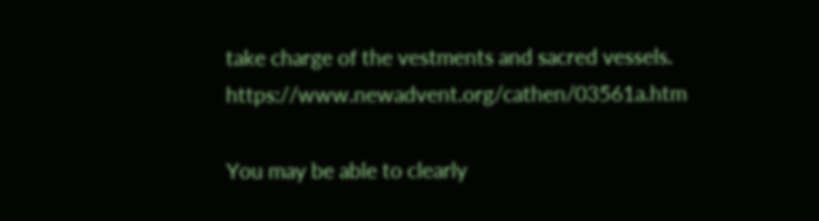take charge of the vestments and sacred vessels. https://www.newadvent.org/cathen/03561a.htm

You may be able to clearly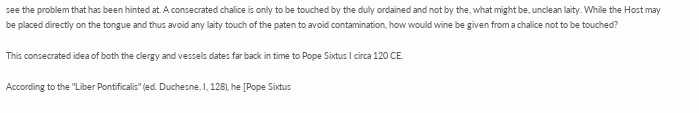see the problem that has been hinted at. A consecrated chalice is only to be touched by the duly ordained and not by the, what might be, unclean laity. While the Host may be placed directly on the tongue and thus avoid any laity touch of the paten to avoid contamination, how would wine be given from a chalice not to be touched?

This consecrated idea of both the clergy and vessels dates far back in time to Pope Sixtus I circa 120 CE.

According to the "Liber Pontificalis" (ed. Duchesne, I, 128), he [Pope Sixtus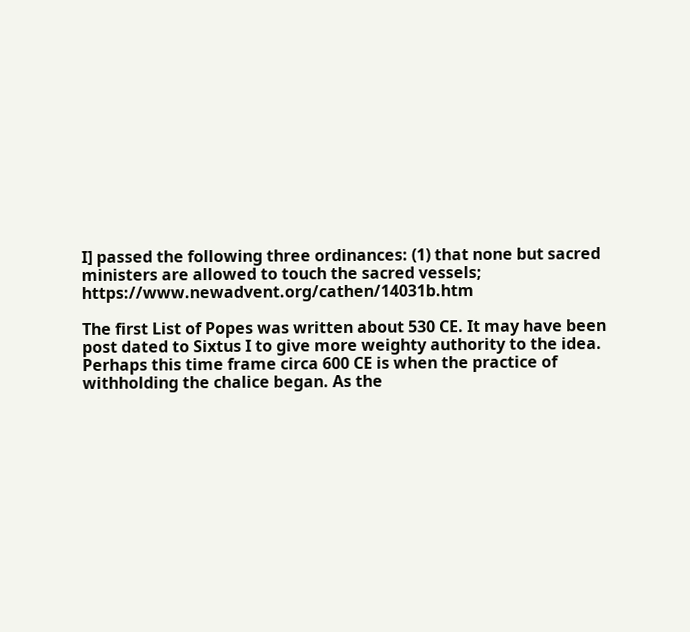I] passed the following three ordinances: (1) that none but sacred ministers are allowed to touch the sacred vessels; https://www.newadvent.org/cathen/14031b.htm

The first List of Popes was written about 530 CE. It may have been post dated to Sixtus I to give more weighty authority to the idea. Perhaps this time frame circa 600 CE is when the practice of withholding the chalice began. As the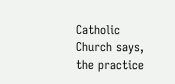Catholic Church says, the practice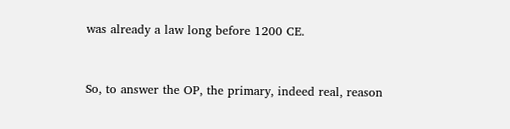was already a law long before 1200 CE.


So, to answer the OP, the primary, indeed real, reason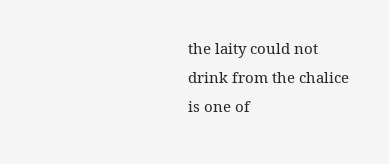the laity could not drink from the chalice is one of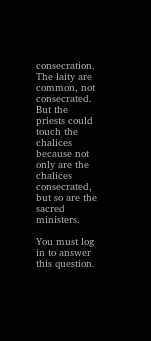consecration. The laity are common, not consecrated. But the priests could touch the chalices because not only are the chalices consecrated, but so are the sacred ministers.

You must log in to answer this question.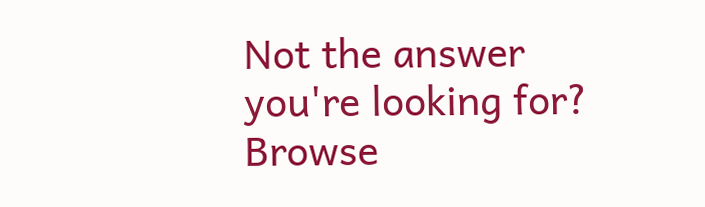Not the answer you're looking for? Browse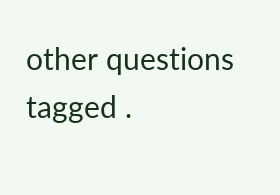other questions tagged .